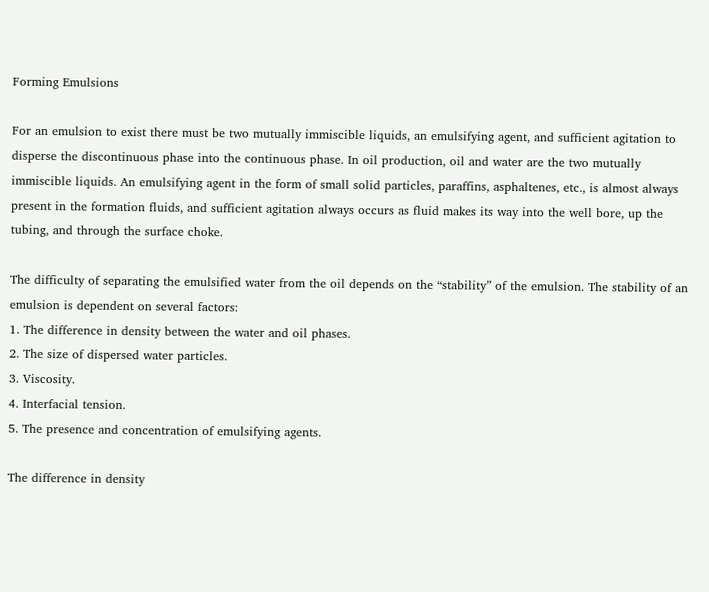Forming Emulsions

For an emulsion to exist there must be two mutually immiscible liquids, an emulsifying agent, and sufficient agitation to disperse the discontinuous phase into the continuous phase. In oil production, oil and water are the two mutually immiscible liquids. An emulsifying agent in the form of small solid particles, paraffins, asphaltenes, etc., is almost always present in the formation fluids, and sufficient agitation always occurs as fluid makes its way into the well bore, up the tubing, and through the surface choke.

The difficulty of separating the emulsified water from the oil depends on the “stability” of the emulsion. The stability of an emulsion is dependent on several factors:
1. The difference in density between the water and oil phases.
2. The size of dispersed water particles.
3. Viscosity.
4. Interfacial tension.
5. The presence and concentration of emulsifying agents.

The difference in density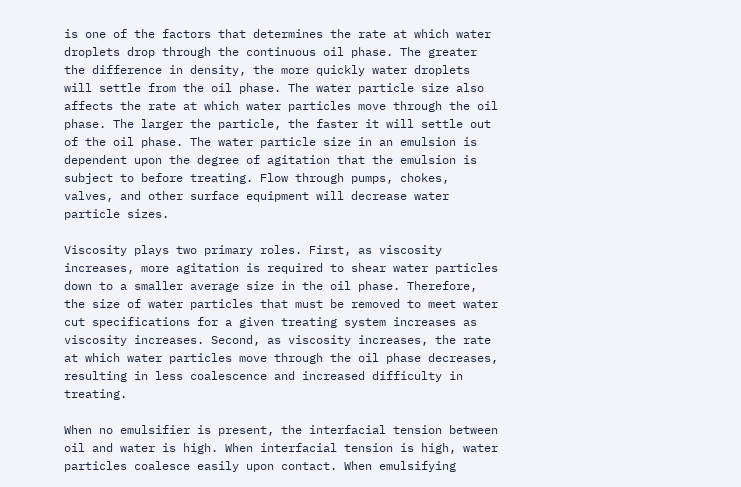is one of the factors that determines the rate at which water droplets drop through the continuous oil phase. The greater the difference in density, the more quickly water droplets will settle from the oil phase. The water particle size also affects the rate at which water particles move through the oil phase. The larger the particle, the faster it will settle out of the oil phase. The water particle size in an emulsion is dependent upon the degree of agitation that the emulsion is subject to before treating. Flow through pumps, chokes, valves, and other surface equipment will decrease water particle sizes.

Viscosity plays two primary roles. First, as viscosity increases, more agitation is required to shear water particles down to a smaller average size in the oil phase. Therefore, the size of water particles that must be removed to meet water cut specifications for a given treating system increases as viscosity increases. Second, as viscosity increases, the rate at which water particles move through the oil phase decreases, resulting in less coalescence and increased difficulty in treating.

When no emulsifier is present, the interfacial tension between oil and water is high. When interfacial tension is high, water particles coalesce easily upon contact. When emulsifying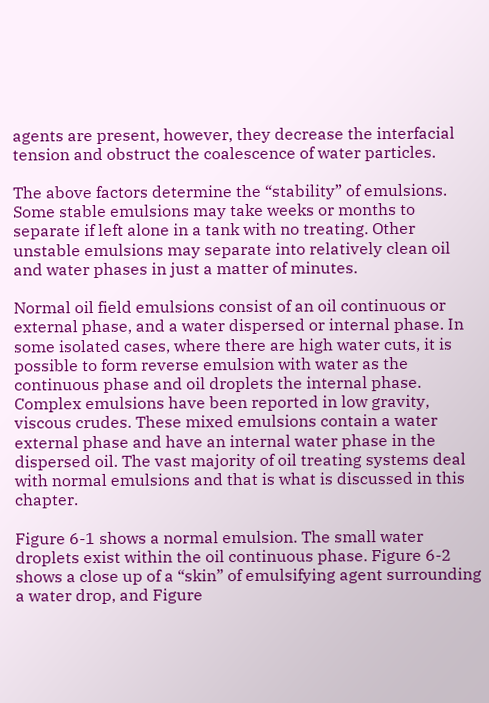agents are present, however, they decrease the interfacial tension and obstruct the coalescence of water particles.

The above factors determine the “stability” of emulsions. Some stable emulsions may take weeks or months to separate if left alone in a tank with no treating. Other unstable emulsions may separate into relatively clean oil and water phases in just a matter of minutes.

Normal oil field emulsions consist of an oil continuous or external phase, and a water dispersed or internal phase. In some isolated cases, where there are high water cuts, it is possible to form reverse emulsion with water as the continuous phase and oil droplets the internal phase. Complex emulsions have been reported in low gravity, viscous crudes. These mixed emulsions contain a water external phase and have an internal water phase in the dispersed oil. The vast majority of oil treating systems deal with normal emulsions and that is what is discussed in this chapter.

Figure 6-1 shows a normal emulsion. The small water droplets exist within the oil continuous phase. Figure 6-2 shows a close up of a “skin” of emulsifying agent surrounding a water drop, and Figure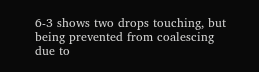6-3 shows two drops touching, but being prevented from coalescing due to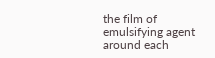the film of emulsifying agent around each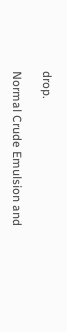drop.

Normal Crude Emulsion and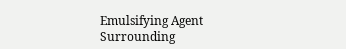Emulsifying Agent Surrounding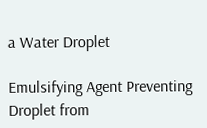a Water Droplet

Emulsifying Agent Preventing Droplet from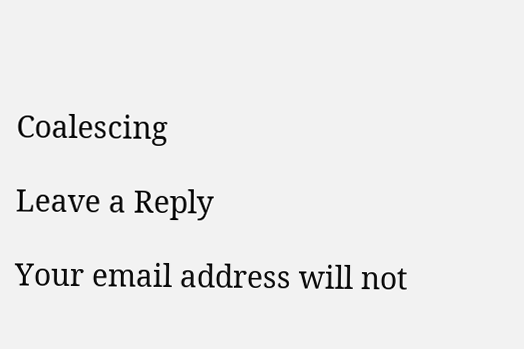Coalescing

Leave a Reply

Your email address will not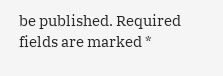be published. Required fields are marked *